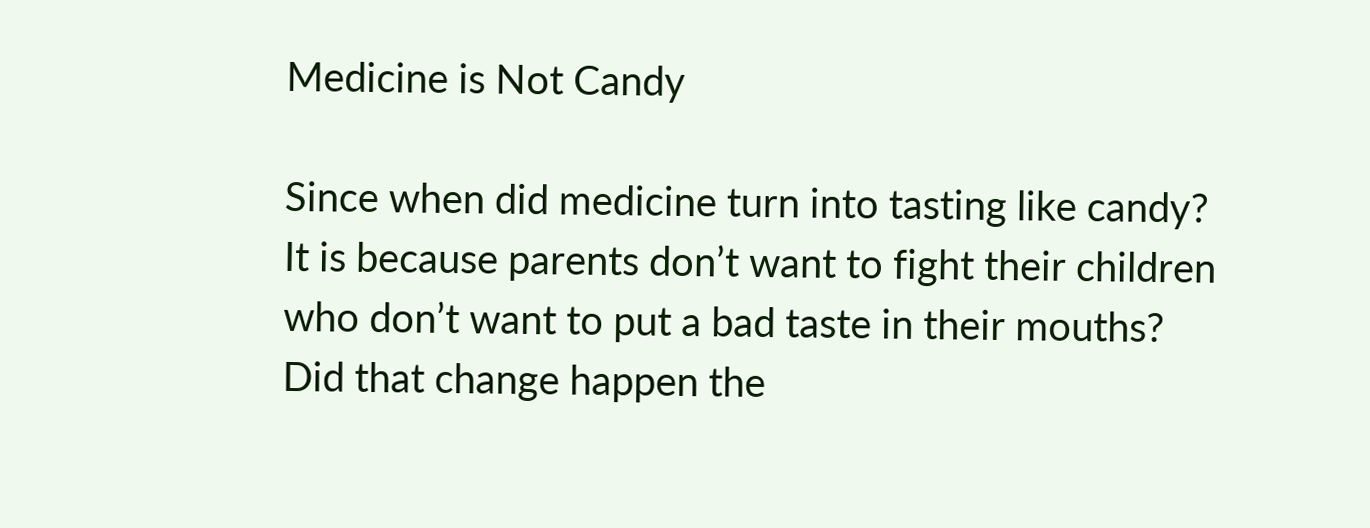Medicine is Not Candy

Since when did medicine turn into tasting like candy? It is because parents don’t want to fight their children who don’t want to put a bad taste in their mouths? Did that change happen the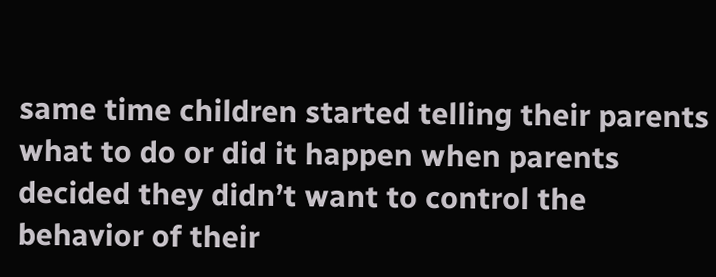same time children started telling their parents what to do or did it happen when parents decided they didn’t want to control the behavior of their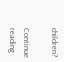children?

Continue reading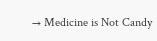→ Medicine is Not Candy